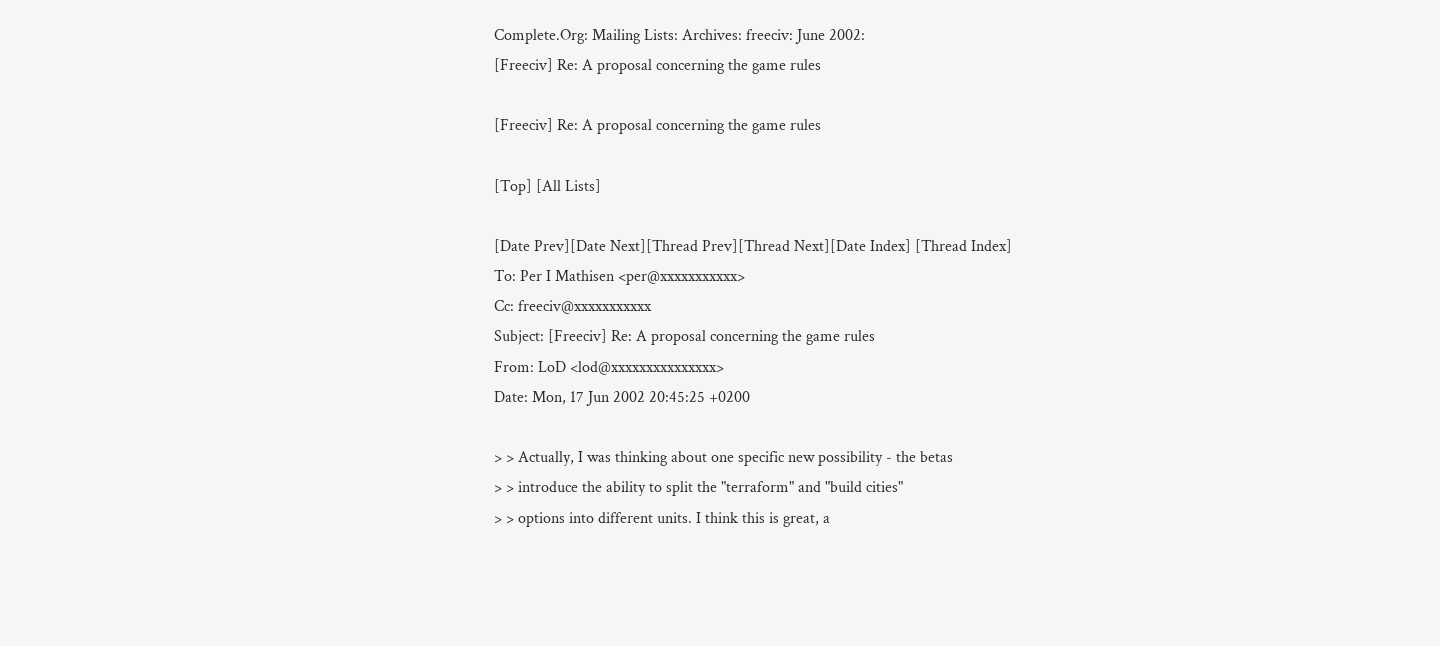Complete.Org: Mailing Lists: Archives: freeciv: June 2002:
[Freeciv] Re: A proposal concerning the game rules

[Freeciv] Re: A proposal concerning the game rules

[Top] [All Lists]

[Date Prev][Date Next][Thread Prev][Thread Next][Date Index] [Thread Index]
To: Per I Mathisen <per@xxxxxxxxxxx>
Cc: freeciv@xxxxxxxxxxx
Subject: [Freeciv] Re: A proposal concerning the game rules
From: LoD <lod@xxxxxxxxxxxxxxx>
Date: Mon, 17 Jun 2002 20:45:25 +0200

> > Actually, I was thinking about one specific new possibility - the betas
> > introduce the ability to split the "terraform" and "build cities"
> > options into different units. I think this is great, a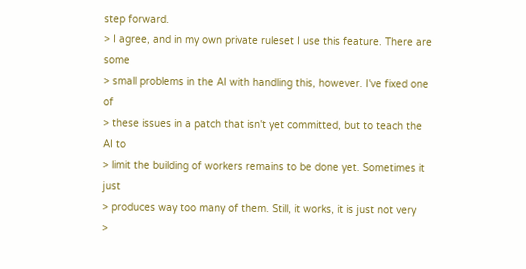step forward.
> I agree, and in my own private ruleset I use this feature. There are some
> small problems in the AI with handling this, however. I've fixed one of
> these issues in a patch that isn't yet committed, but to teach the AI to
> limit the building of workers remains to be done yet. Sometimes it just
> produces way too many of them. Still, it works, it is just not very
>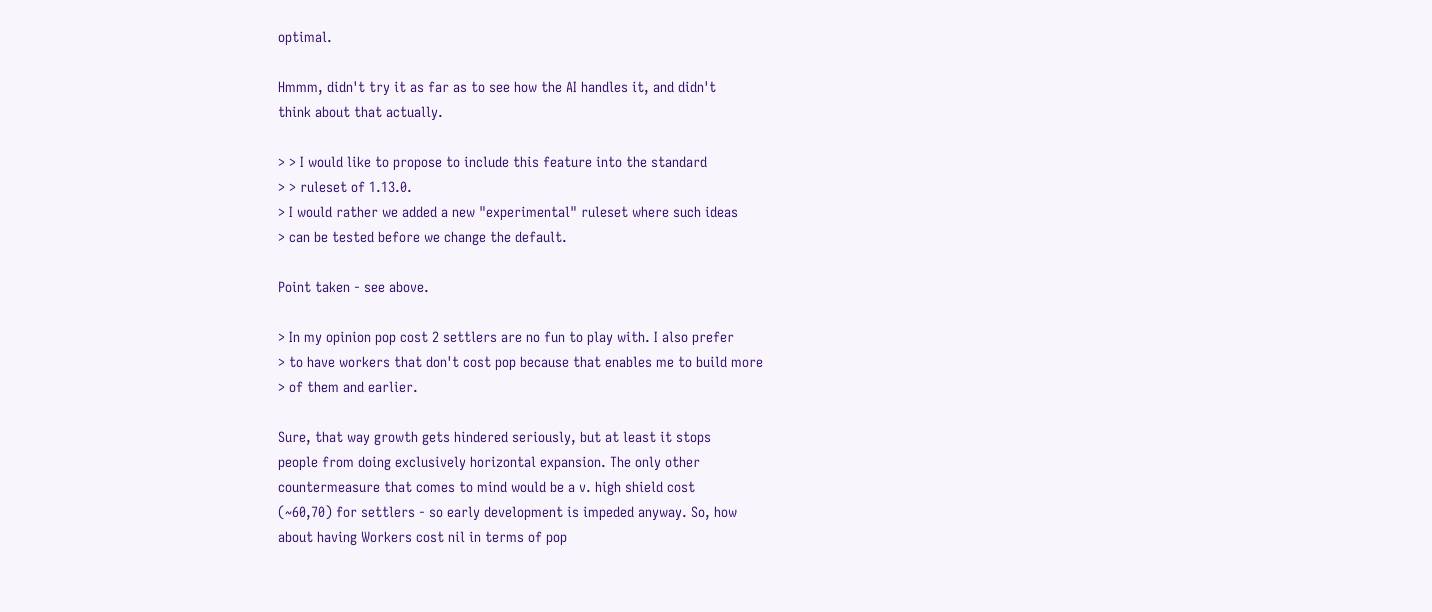optimal.

Hmmm, didn't try it as far as to see how the AI handles it, and didn't
think about that actually.

> > I would like to propose to include this feature into the standard
> > ruleset of 1.13.0.
> I would rather we added a new "experimental" ruleset where such ideas
> can be tested before we change the default.

Point taken - see above.

> In my opinion pop cost 2 settlers are no fun to play with. I also prefer
> to have workers that don't cost pop because that enables me to build more
> of them and earlier.

Sure, that way growth gets hindered seriously, but at least it stops
people from doing exclusively horizontal expansion. The only other
countermeasure that comes to mind would be a v. high shield cost
(~60,70) for settlers - so early development is impeded anyway. So, how
about having Workers cost nil in terms of pop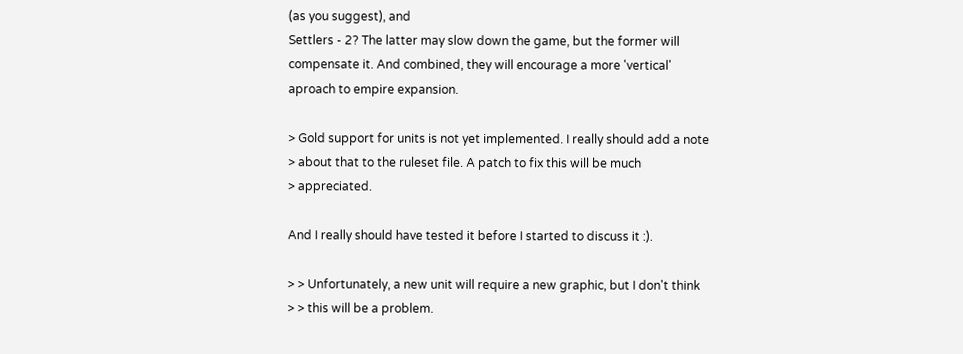(as you suggest), and
Settlers - 2? The latter may slow down the game, but the former will
compensate it. And combined, they will encourage a more 'vertical'
aproach to empire expansion.

> Gold support for units is not yet implemented. I really should add a note
> about that to the ruleset file. A patch to fix this will be much
> appreciated.

And I really should have tested it before I started to discuss it :).

> > Unfortunately, a new unit will require a new graphic, but I don't think
> > this will be a problem.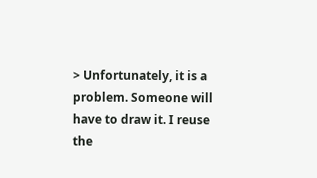> Unfortunately, it is a problem. Someone will have to draw it. I reuse the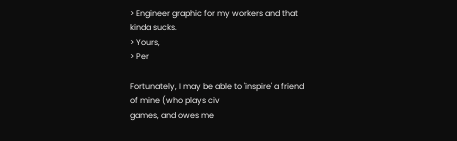> Engineer graphic for my workers and that kinda sucks.
> Yours,
> Per

Fortunately, I may be able to 'inspire' a friend of mine (who plays civ
games, and owes me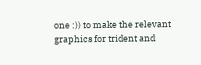one :)) to make the relevant graphics for trident and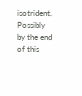isotrident. Possibly by the end of this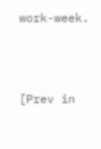work-week.



[Prev in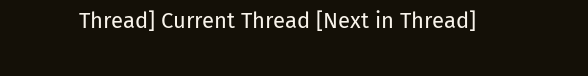Thread] Current Thread [Next in Thread]